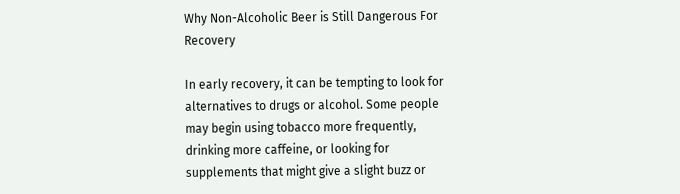Why Non-Alcoholic Beer is Still Dangerous For Recovery

In early recovery, it can be tempting to look for alternatives to drugs or alcohol. Some people may begin using tobacco more frequently, drinking more caffeine, or looking for supplements that might give a slight buzz or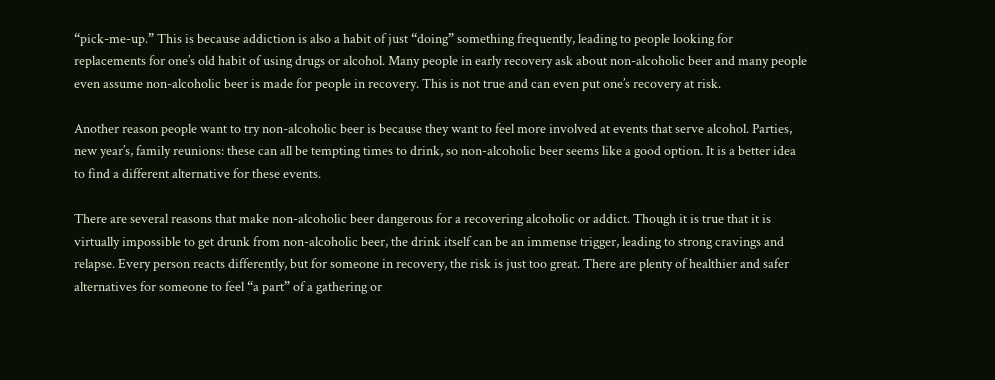“pick-me-up.” This is because addiction is also a habit of just “doing” something frequently, leading to people looking for replacements for one’s old habit of using drugs or alcohol. Many people in early recovery ask about non-alcoholic beer and many people even assume non-alcoholic beer is made for people in recovery. This is not true and can even put one’s recovery at risk.

Another reason people want to try non-alcoholic beer is because they want to feel more involved at events that serve alcohol. Parties, new year’s, family reunions: these can all be tempting times to drink, so non-alcoholic beer seems like a good option. It is a better idea to find a different alternative for these events.

There are several reasons that make non-alcoholic beer dangerous for a recovering alcoholic or addict. Though it is true that it is virtually impossible to get drunk from non-alcoholic beer, the drink itself can be an immense trigger, leading to strong cravings and relapse. Every person reacts differently, but for someone in recovery, the risk is just too great. There are plenty of healthier and safer alternatives for someone to feel “a part” of a gathering or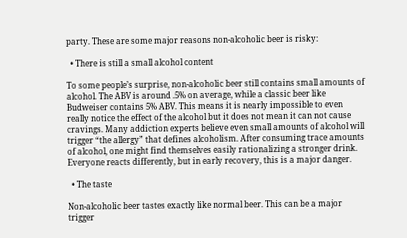party. These are some major reasons non-alcoholic beer is risky:

  • There is still a small alcohol content

To some people’s surprise, non-alcoholic beer still contains small amounts of alcohol. The ABV is around .5% on average, while a classic beer like Budweiser contains 5% ABV. This means it is nearly impossible to even really notice the effect of the alcohol but it does not mean it can not cause cravings. Many addiction experts believe even small amounts of alcohol will trigger “the allergy” that defines alcoholism. After consuming trace amounts of alcohol, one might find themselves easily rationalizing a stronger drink. Everyone reacts differently, but in early recovery, this is a major danger.

  • The taste

Non-alcoholic beer tastes exactly like normal beer. This can be a major trigger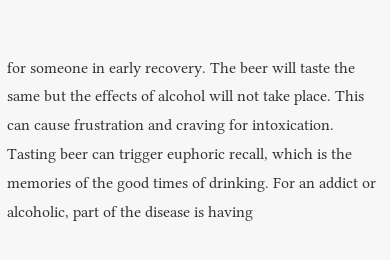for someone in early recovery. The beer will taste the same but the effects of alcohol will not take place. This can cause frustration and craving for intoxication. Tasting beer can trigger euphoric recall, which is the memories of the good times of drinking. For an addict or alcoholic, part of the disease is having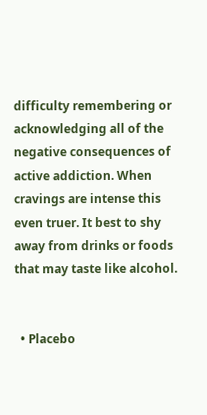difficulty remembering or acknowledging all of the negative consequences of active addiction. When cravings are intense this even truer. It best to shy away from drinks or foods that may taste like alcohol.


  • Placebo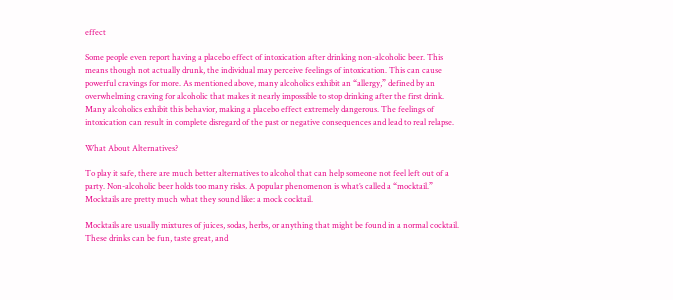effect

Some people even report having a placebo effect of intoxication after drinking non-alcoholic beer. This means though not actually drunk, the individual may perceive feelings of intoxication. This can cause powerful cravings for more. As mentioned above, many alcoholics exhibit an “allergy,” defined by an overwhelming craving for alcoholic that makes it nearly impossible to stop drinking after the first drink. Many alcoholics exhibit this behavior, making a placebo effect extremely dangerous. The feelings of intoxication can result in complete disregard of the past or negative consequences and lead to real relapse.

What About Alternatives?

To play it safe, there are much better alternatives to alcohol that can help someone not feel left out of a party. Non-alcoholic beer holds too many risks. A popular phenomenon is what’s called a “mocktail.” Mocktails are pretty much what they sound like: a mock cocktail.

Mocktails are usually mixtures of juices, sodas, herbs, or anything that might be found in a normal cocktail. These drinks can be fun, taste great, and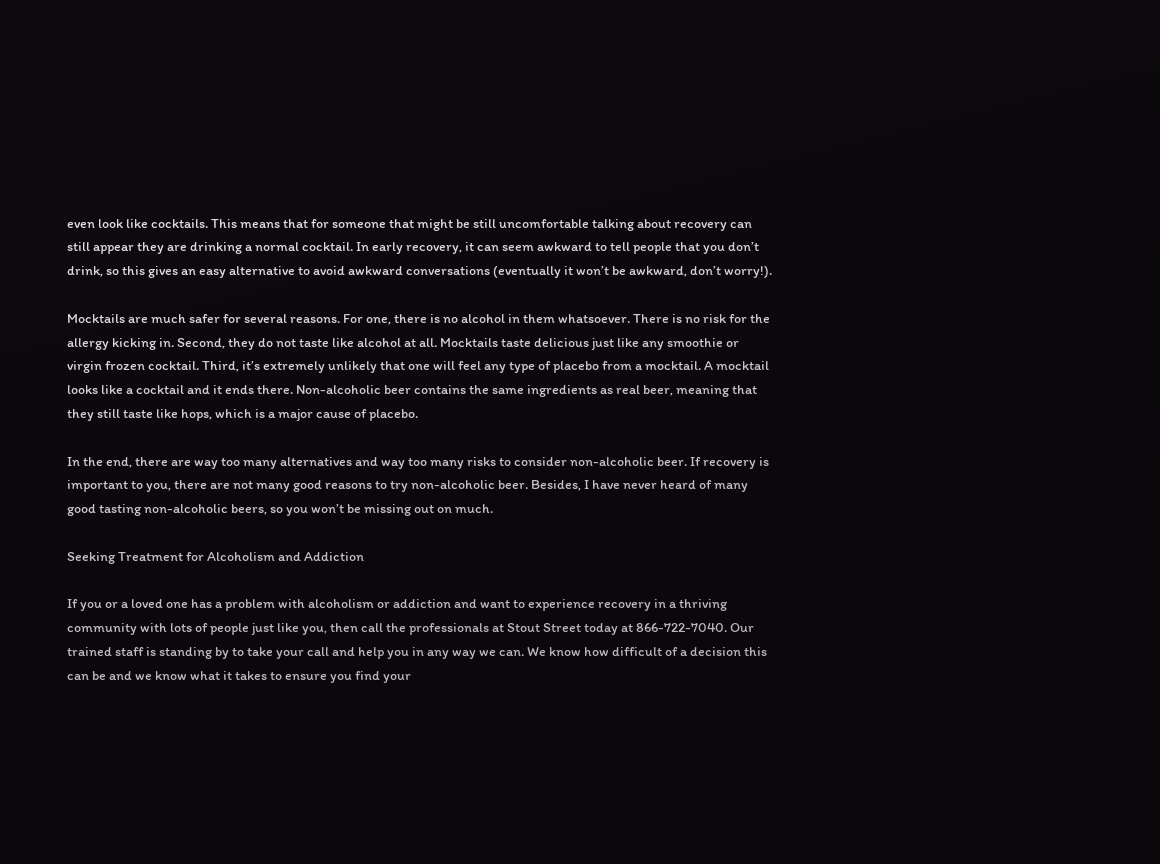even look like cocktails. This means that for someone that might be still uncomfortable talking about recovery can still appear they are drinking a normal cocktail. In early recovery, it can seem awkward to tell people that you don’t drink, so this gives an easy alternative to avoid awkward conversations (eventually it won’t be awkward, don’t worry!).

Mocktails are much safer for several reasons. For one, there is no alcohol in them whatsoever. There is no risk for the allergy kicking in. Second, they do not taste like alcohol at all. Mocktails taste delicious just like any smoothie or virgin frozen cocktail. Third, it’s extremely unlikely that one will feel any type of placebo from a mocktail. A mocktail looks like a cocktail and it ends there. Non-alcoholic beer contains the same ingredients as real beer, meaning that they still taste like hops, which is a major cause of placebo.

In the end, there are way too many alternatives and way too many risks to consider non-alcoholic beer. If recovery is important to you, there are not many good reasons to try non-alcoholic beer. Besides, I have never heard of many good tasting non-alcoholic beers, so you won’t be missing out on much.

Seeking Treatment for Alcoholism and Addiction

If you or a loved one has a problem with alcoholism or addiction and want to experience recovery in a thriving community with lots of people just like you, then call the professionals at Stout Street today at 866-722-7040. Our trained staff is standing by to take your call and help you in any way we can. We know how difficult of a decision this can be and we know what it takes to ensure you find your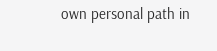own personal path in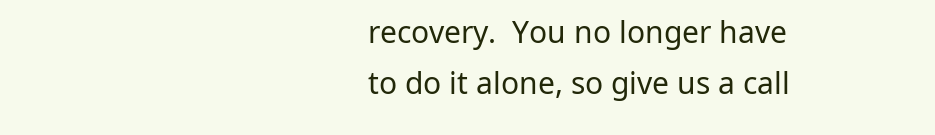recovery.  You no longer have to do it alone, so give us a call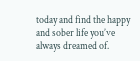today and find the happy and sober life you’ve always dreamed of.